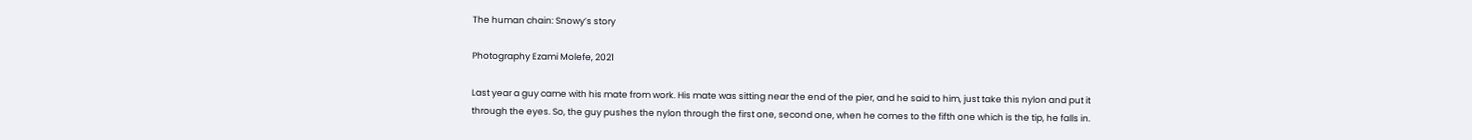The human chain: Snowy’s story

Photography Ezami Molefe, 2021

Last year a guy came with his mate from work. His mate was sitting near the end of the pier, and he said to him, just take this nylon and put it through the eyes. So, the guy pushes the nylon through the first one, second one, when he comes to the fifth one which is the tip, he falls in.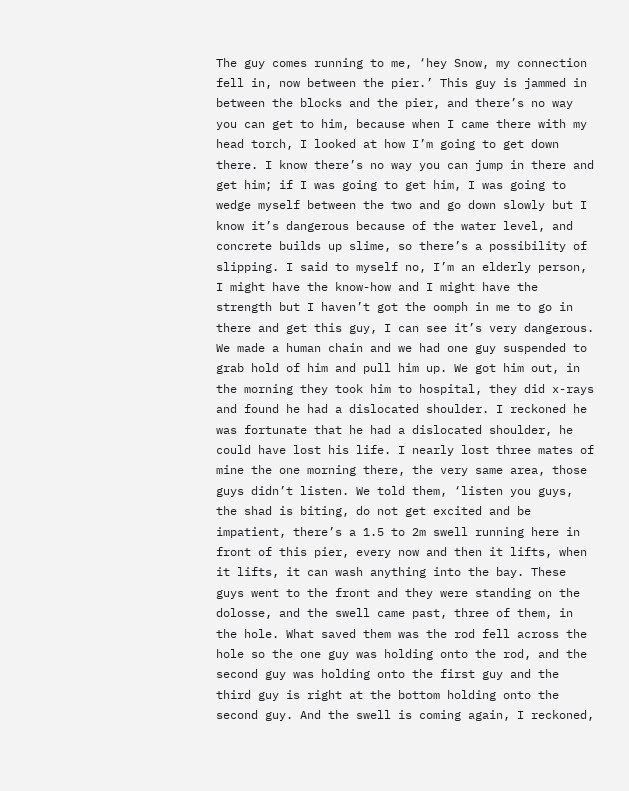The guy comes running to me, ‘hey Snow, my connection fell in, now between the pier.’ This guy is jammed in between the blocks and the pier, and there’s no way you can get to him, because when I came there with my head torch, I looked at how I’m going to get down there. I know there’s no way you can jump in there and get him; if I was going to get him, I was going to wedge myself between the two and go down slowly but I know it’s dangerous because of the water level, and concrete builds up slime, so there’s a possibility of slipping. I said to myself no, I’m an elderly person, I might have the know-how and I might have the strength but I haven’t got the oomph in me to go in there and get this guy, I can see it’s very dangerous. We made a human chain and we had one guy suspended to grab hold of him and pull him up. We got him out, in the morning they took him to hospital, they did x-rays and found he had a dislocated shoulder. I reckoned he was fortunate that he had a dislocated shoulder, he could have lost his life. I nearly lost three mates of mine the one morning there, the very same area, those guys didn’t listen. We told them, ‘listen you guys, the shad is biting, do not get excited and be impatient, there’s a 1.5 to 2m swell running here in front of this pier, every now and then it lifts, when it lifts, it can wash anything into the bay. These guys went to the front and they were standing on the dolosse, and the swell came past, three of them, in the hole. What saved them was the rod fell across the hole so the one guy was holding onto the rod, and the second guy was holding onto the first guy and the third guy is right at the bottom holding onto the second guy. And the swell is coming again, I reckoned,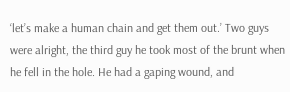‘let’s make a human chain and get them out.’ Two guys were alright, the third guy he took most of the brunt when he fell in the hole. He had a gaping wound, and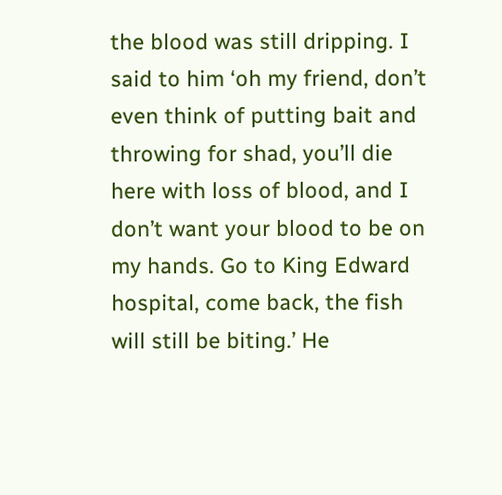the blood was still dripping. I said to him ‘oh my friend, don’t even think of putting bait and throwing for shad, you’ll die here with loss of blood, and I don’t want your blood to be on my hands. Go to King Edward hospital, come back, the fish will still be biting.’ He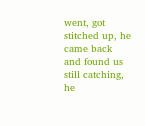went, got stitched up, he came back and found us still catching, he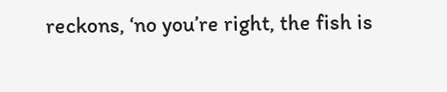reckons, ‘no you’re right, the fish is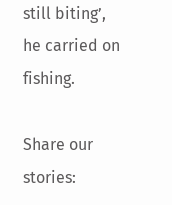still biting’, he carried on fishing.

Share our stories: